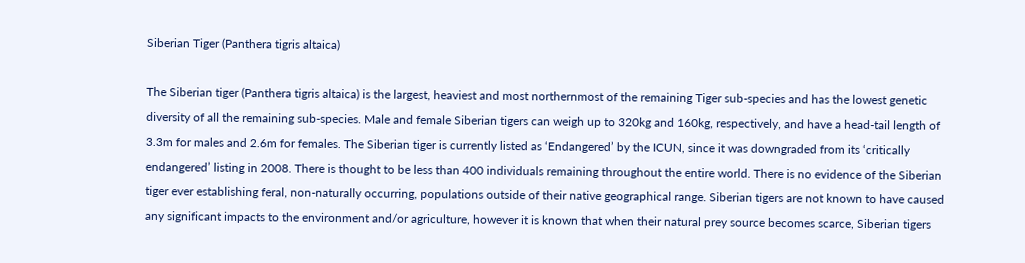Siberian Tiger (Panthera tigris altaica)

The Siberian tiger (Panthera tigris altaica) is the largest, heaviest and most northernmost of the remaining Tiger sub-species and has the lowest genetic diversity of all the remaining sub-species. Male and female Siberian tigers can weigh up to 320kg and 160kg, respectively, and have a head-tail length of 3.3m for males and 2.6m for females. The Siberian tiger is currently listed as ‘Endangered’ by the ICUN, since it was downgraded from its ‘critically endangered’ listing in 2008. There is thought to be less than 400 individuals remaining throughout the entire world. There is no evidence of the Siberian tiger ever establishing feral, non-naturally occurring, populations outside of their native geographical range. Siberian tigers are not known to have caused any significant impacts to the environment and/or agriculture, however it is known that when their natural prey source becomes scarce, Siberian tigers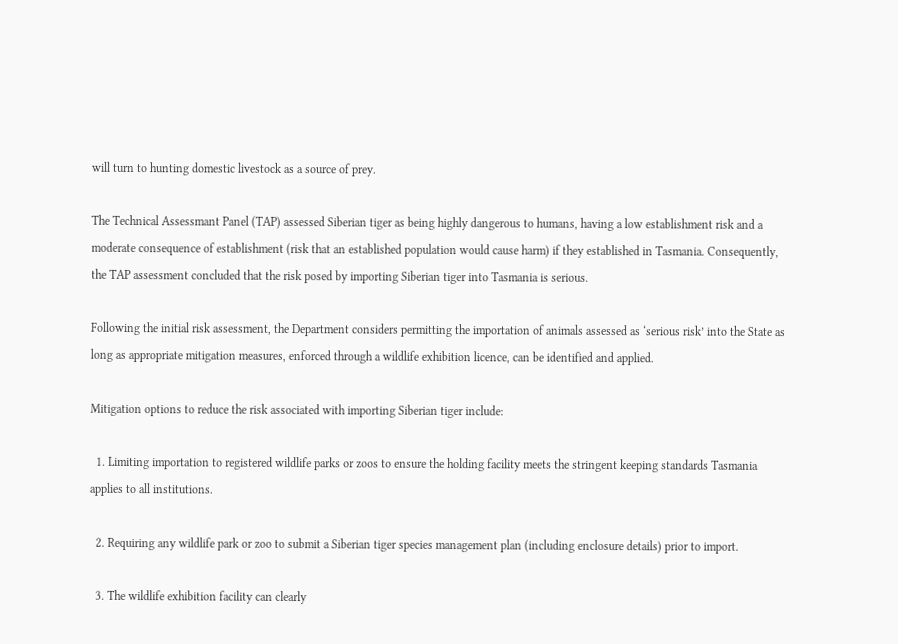will turn to hunting domestic livestock as a source of prey.

The Technical Assessmant Panel (TAP) assessed Siberian tiger as being highly dangerous to humans, having a low establishment risk and a moderate consequence of establishment (risk that an established population would cause harm) if they established in Tasmania. Consequently, the TAP assessment concluded that the risk posed by importing Siberian tiger into Tasmania is serious.

Following the initial risk assessment, the Department considers permitting the importation of animals assessed as ‘serious risk’ into the State as long as appropriate mitigation measures, enforced through a wildlife exhibition licence, can be identified and applied.

Mitigation options to reduce the risk associated with importing Siberian tiger include:

  1. Limiting importation to registered wildlife parks or zoos to ensure the holding facility meets the stringent keeping standards Tasmania applies to all institutions.

  2. Requiring any wildlife park or zoo to submit a Siberian tiger species management plan (including enclosure details) prior to import.

  3. The wildlife exhibition facility can clearly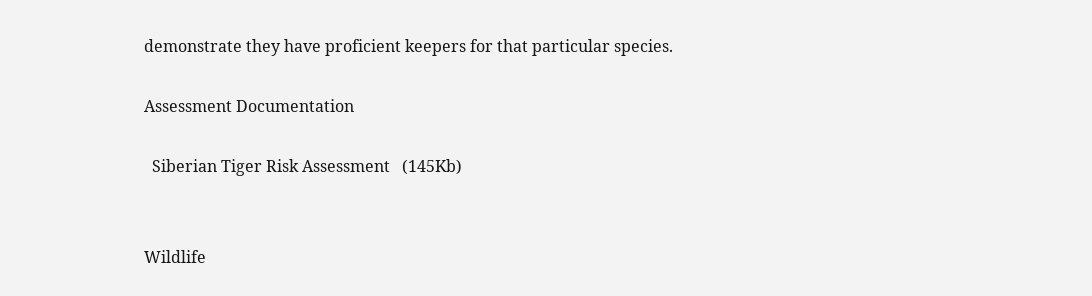demonstrate they have proficient keepers for that particular species.

Assessment Documentation

  Siberian Tiger Risk Assessment   (145Kb)


Wildlife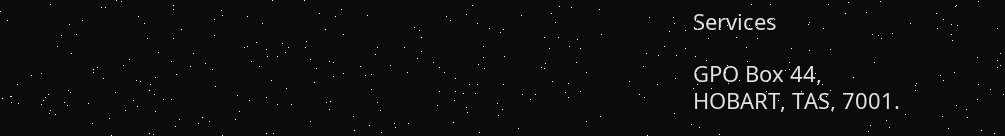Services

GPO Box 44,
HOBART, TAS, 7001.